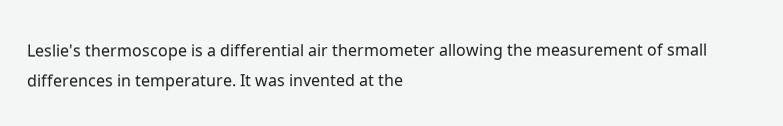Leslie's thermoscope is a differential air thermometer allowing the measurement of small differences in temperature. It was invented at the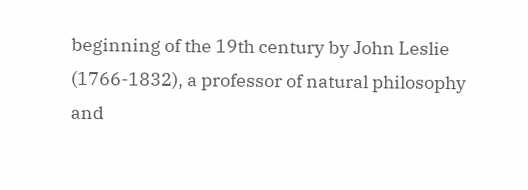beginning of the 19th century by John Leslie (1766-1832), a professor of natural philosophy and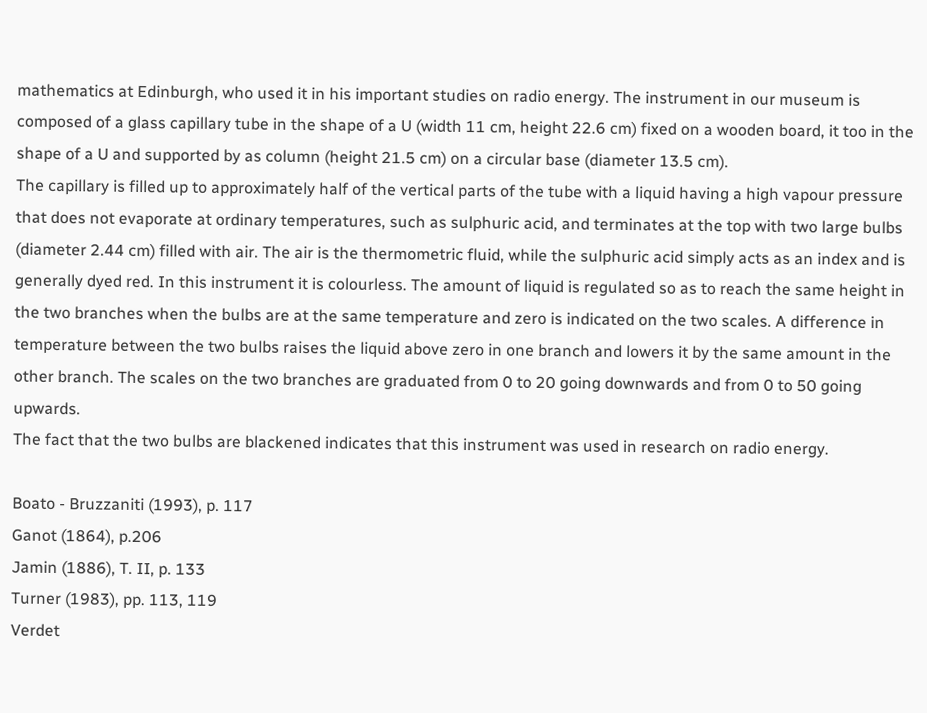mathematics at Edinburgh, who used it in his important studies on radio energy. The instrument in our museum is composed of a glass capillary tube in the shape of a U (width 11 cm, height 22.6 cm) fixed on a wooden board, it too in the shape of a U and supported by as column (height 21.5 cm) on a circular base (diameter 13.5 cm).
The capillary is filled up to approximately half of the vertical parts of the tube with a liquid having a high vapour pressure that does not evaporate at ordinary temperatures, such as sulphuric acid, and terminates at the top with two large bulbs (diameter 2.44 cm) filled with air. The air is the thermometric fluid, while the sulphuric acid simply acts as an index and is generally dyed red. In this instrument it is colourless. The amount of liquid is regulated so as to reach the same height in the two branches when the bulbs are at the same temperature and zero is indicated on the two scales. A difference in temperature between the two bulbs raises the liquid above zero in one branch and lowers it by the same amount in the other branch. The scales on the two branches are graduated from 0 to 20 going downwards and from 0 to 50 going upwards.
The fact that the two bulbs are blackened indicates that this instrument was used in research on radio energy.

Boato - Bruzzaniti (1993), p. 117
Ganot (1864), p.206
Jamin (1886), T. II, p. 133
Turner (1983), pp. 113, 119
Verdet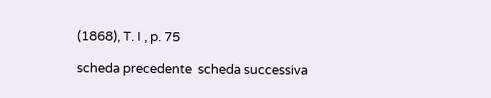(1868), T. I , p. 75

scheda precedente  scheda successiva